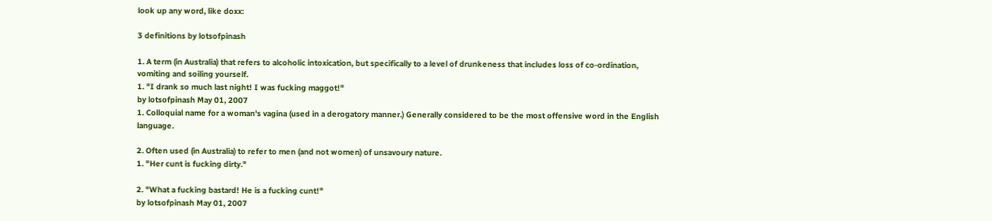look up any word, like doxx:

3 definitions by lotsofpinash

1. A term (in Australia) that refers to alcoholic intoxication, but specifically to a level of drunkeness that includes loss of co-ordination, vomiting and soiling yourself.
1. "I drank so much last night! I was fucking maggot!"
by lotsofpinash May 01, 2007
1. Colloquial name for a woman's vagina (used in a derogatory manner.) Generally considered to be the most offensive word in the English language.

2. Often used (in Australia) to refer to men (and not women) of unsavoury nature.
1. "Her cunt is fucking dirty."

2. "What a fucking bastard! He is a fucking cunt!"
by lotsofpinash May 01, 2007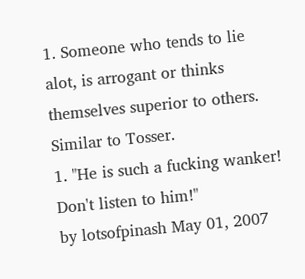1. Someone who tends to lie alot, is arrogant or thinks themselves superior to others. Similar to Tosser.
1. "He is such a fucking wanker! Don't listen to him!"
by lotsofpinash May 01, 2007